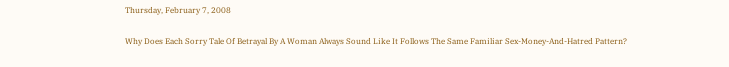Thursday, February 7, 2008

Why Does Each Sorry Tale Of Betrayal By A Woman Always Sound Like It Follows The Same Familiar Sex-Money-And-Hatred Pattern?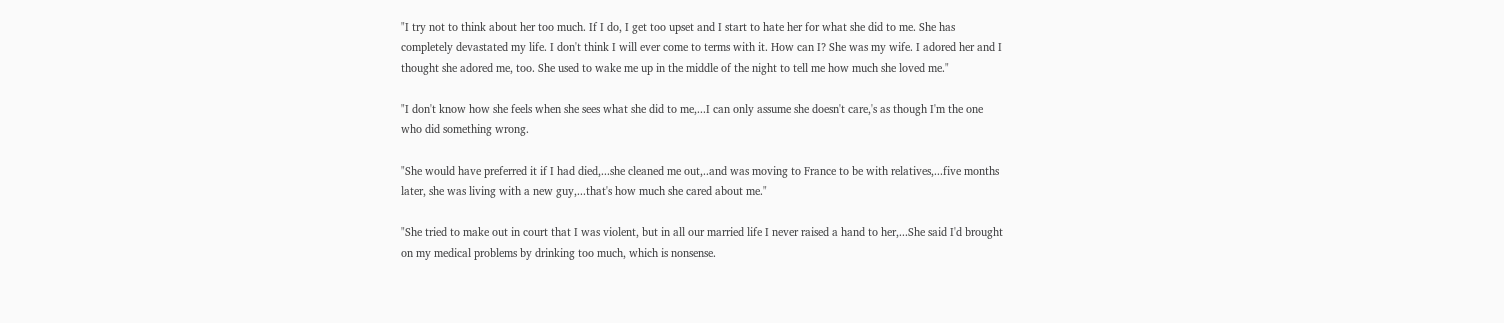"I try not to think about her too much. If I do, I get too upset and I start to hate her for what she did to me. She has completely devastated my life. I don't think I will ever come to terms with it. How can I? She was my wife. I adored her and I thought she adored me, too. She used to wake me up in the middle of the night to tell me how much she loved me."

"I don't know how she feels when she sees what she did to me,...I can only assume she doesn't care,'s as though I'm the one who did something wrong.

"She would have preferred it if I had died,...she cleaned me out,..and was moving to France to be with relatives,...five months later, she was living with a new guy,...that's how much she cared about me."

"She tried to make out in court that I was violent, but in all our married life I never raised a hand to her,...She said I'd brought on my medical problems by drinking too much, which is nonsense.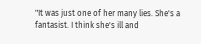"It was just one of her many lies. She's a fantasist. I think she's ill and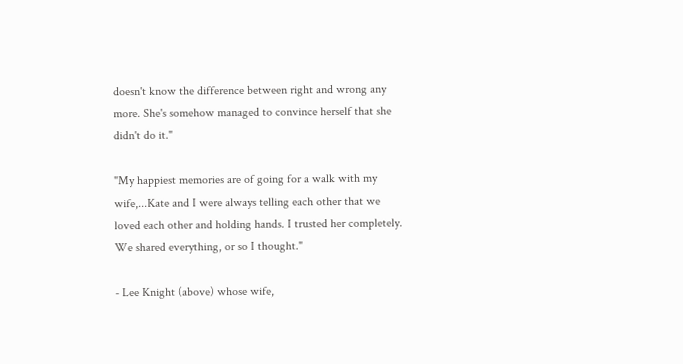doesn't know the difference between right and wrong any more. She's somehow managed to convince herself that she didn't do it."

"My happiest memories are of going for a walk with my wife,...Kate and I were always telling each other that we loved each other and holding hands. I trusted her completely. We shared everything, or so I thought."

- Lee Knight (above) whose wife,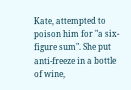Kate, attempted to poison him for "a six-figure sum". She put anti-freeze in a bottle of wine,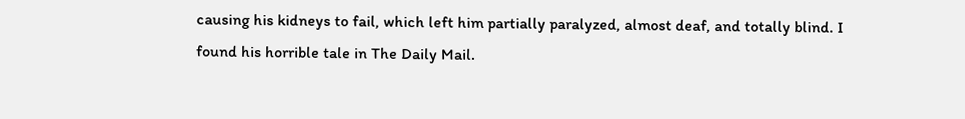causing his kidneys to fail, which left him partially paralyzed, almost deaf, and totally blind. I found his horrible tale in The Daily Mail.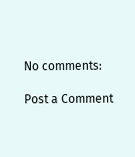No comments:

Post a Comment